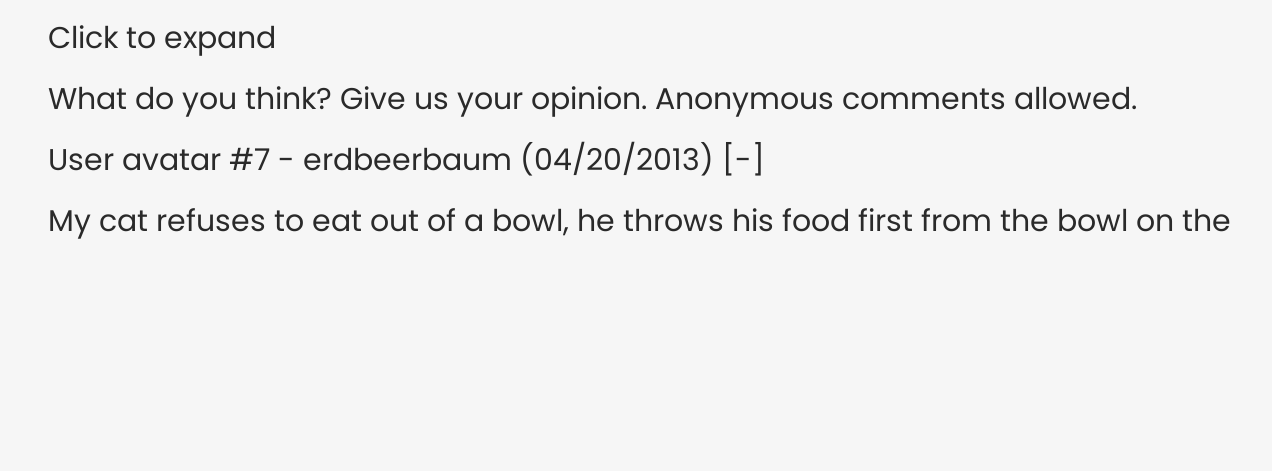Click to expand
What do you think? Give us your opinion. Anonymous comments allowed.
User avatar #7 - erdbeerbaum (04/20/2013) [-]
My cat refuses to eat out of a bowl, he throws his food first from the bowl on the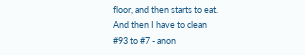floor, and then starts to eat.
And then I have to clean
#93 to #7 - anon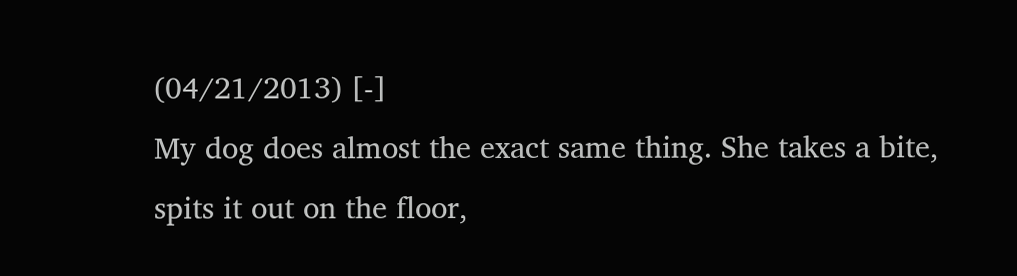(04/21/2013) [-]
My dog does almost the exact same thing. She takes a bite, spits it out on the floor,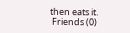then eats it.
 Friends (0)